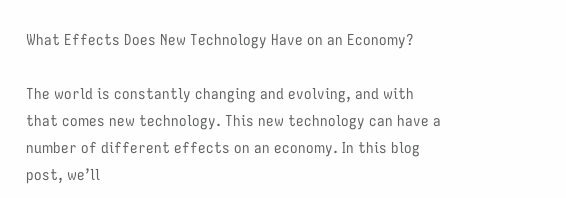What Effects Does New Technology Have on an Economy?

The world is constantly changing and evolving, and with that comes new technology. This new technology can have a number of different effects on an economy. In this blog post, we’ll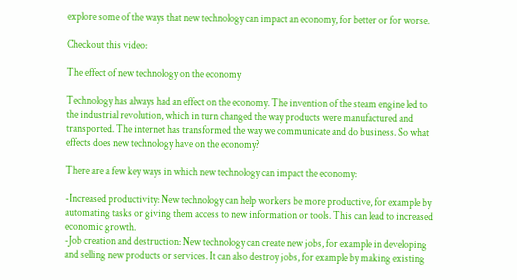explore some of the ways that new technology can impact an economy, for better or for worse.

Checkout this video:

The effect of new technology on the economy

Technology has always had an effect on the economy. The invention of the steam engine led to the industrial revolution, which in turn changed the way products were manufactured and transported. The internet has transformed the way we communicate and do business. So what effects does new technology have on the economy?

There are a few key ways in which new technology can impact the economy:

-Increased productivity: New technology can help workers be more productive, for example by automating tasks or giving them access to new information or tools. This can lead to increased economic growth.
-Job creation and destruction: New technology can create new jobs, for example in developing and selling new products or services. It can also destroy jobs, for example by making existing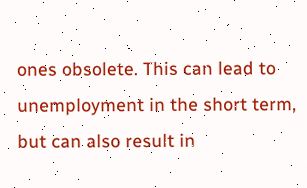ones obsolete. This can lead to unemployment in the short term, but can also result in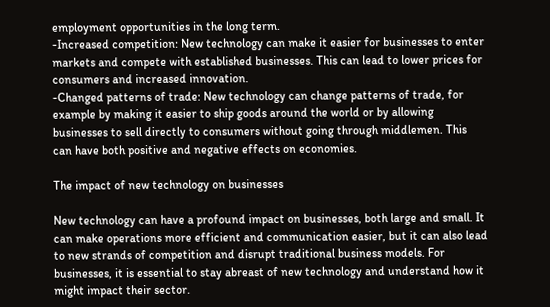employment opportunities in the long term.
-Increased competition: New technology can make it easier for businesses to enter markets and compete with established businesses. This can lead to lower prices for consumers and increased innovation.
-Changed patterns of trade: New technology can change patterns of trade, for example by making it easier to ship goods around the world or by allowing businesses to sell directly to consumers without going through middlemen. This can have both positive and negative effects on economies.

The impact of new technology on businesses

New technology can have a profound impact on businesses, both large and small. It can make operations more efficient and communication easier, but it can also lead to new strands of competition and disrupt traditional business models. For businesses, it is essential to stay abreast of new technology and understand how it might impact their sector.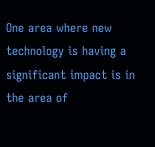One area where new technology is having a significant impact is in the area of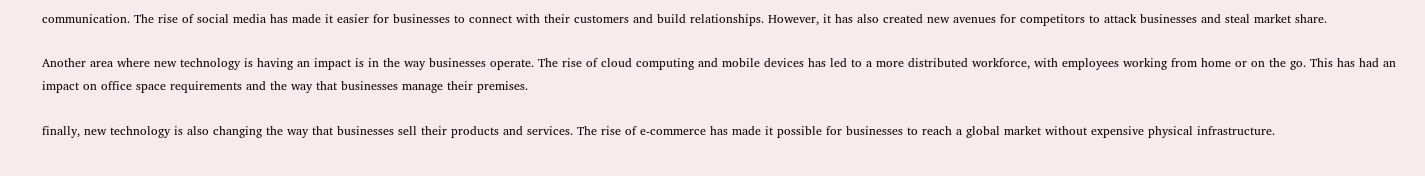communication. The rise of social media has made it easier for businesses to connect with their customers and build relationships. However, it has also created new avenues for competitors to attack businesses and steal market share.

Another area where new technology is having an impact is in the way businesses operate. The rise of cloud computing and mobile devices has led to a more distributed workforce, with employees working from home or on the go. This has had an impact on office space requirements and the way that businesses manage their premises.

finally, new technology is also changing the way that businesses sell their products and services. The rise of e-commerce has made it possible for businesses to reach a global market without expensive physical infrastructure.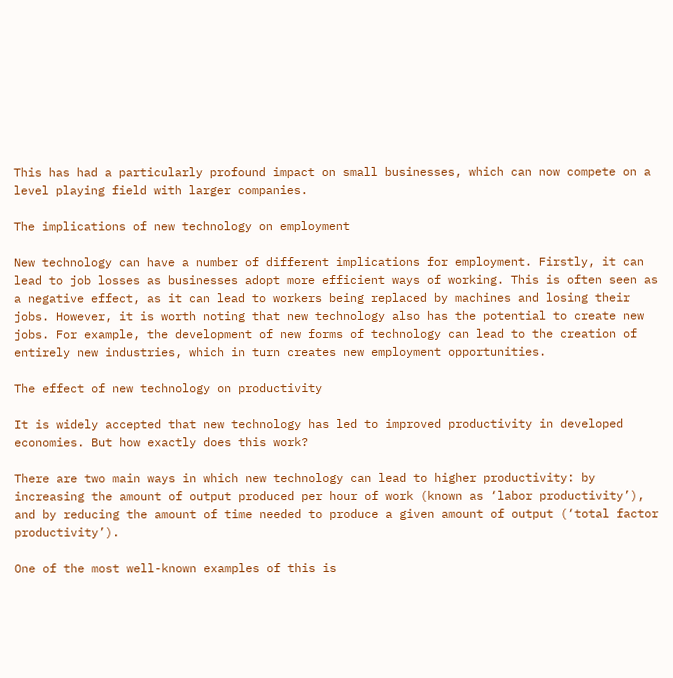This has had a particularly profound impact on small businesses, which can now compete on a level playing field with larger companies.

The implications of new technology on employment

New technology can have a number of different implications for employment. Firstly, it can lead to job losses as businesses adopt more efficient ways of working. This is often seen as a negative effect, as it can lead to workers being replaced by machines and losing their jobs. However, it is worth noting that new technology also has the potential to create new jobs. For example, the development of new forms of technology can lead to the creation of entirely new industries, which in turn creates new employment opportunities.

The effect of new technology on productivity

It is widely accepted that new technology has led to improved productivity in developed economies. But how exactly does this work?

There are two main ways in which new technology can lead to higher productivity: by increasing the amount of output produced per hour of work (known as ‘labor productivity’), and by reducing the amount of time needed to produce a given amount of output (‘total factor productivity’).

One of the most well-known examples of this is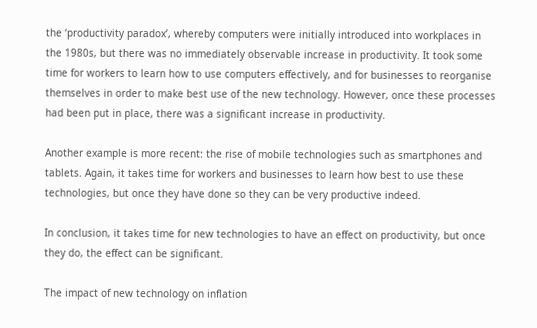the ‘productivity paradox’, whereby computers were initially introduced into workplaces in the 1980s, but there was no immediately observable increase in productivity. It took some time for workers to learn how to use computers effectively, and for businesses to reorganise themselves in order to make best use of the new technology. However, once these processes had been put in place, there was a significant increase in productivity.

Another example is more recent: the rise of mobile technologies such as smartphones and tablets. Again, it takes time for workers and businesses to learn how best to use these technologies, but once they have done so they can be very productive indeed.

In conclusion, it takes time for new technologies to have an effect on productivity, but once they do, the effect can be significant.

The impact of new technology on inflation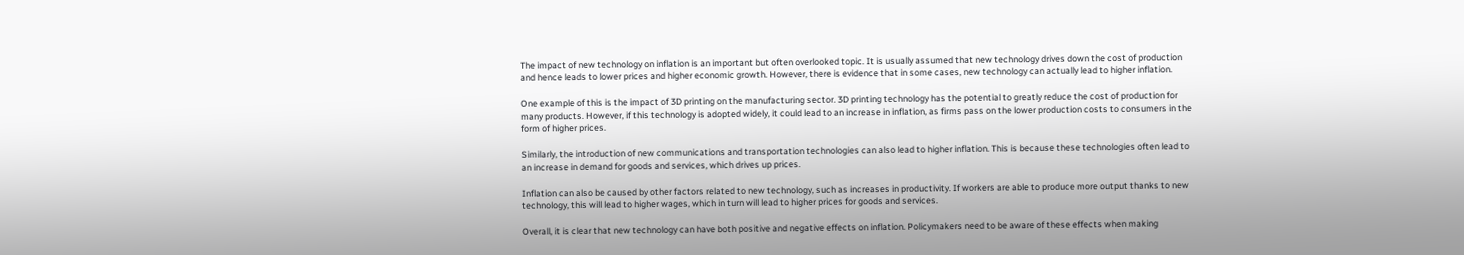The impact of new technology on inflation is an important but often overlooked topic. It is usually assumed that new technology drives down the cost of production and hence leads to lower prices and higher economic growth. However, there is evidence that in some cases, new technology can actually lead to higher inflation.

One example of this is the impact of 3D printing on the manufacturing sector. 3D printing technology has the potential to greatly reduce the cost of production for many products. However, if this technology is adopted widely, it could lead to an increase in inflation, as firms pass on the lower production costs to consumers in the form of higher prices.

Similarly, the introduction of new communications and transportation technologies can also lead to higher inflation. This is because these technologies often lead to an increase in demand for goods and services, which drives up prices.

Inflation can also be caused by other factors related to new technology, such as increases in productivity. If workers are able to produce more output thanks to new technology, this will lead to higher wages, which in turn will lead to higher prices for goods and services.

Overall, it is clear that new technology can have both positive and negative effects on inflation. Policymakers need to be aware of these effects when making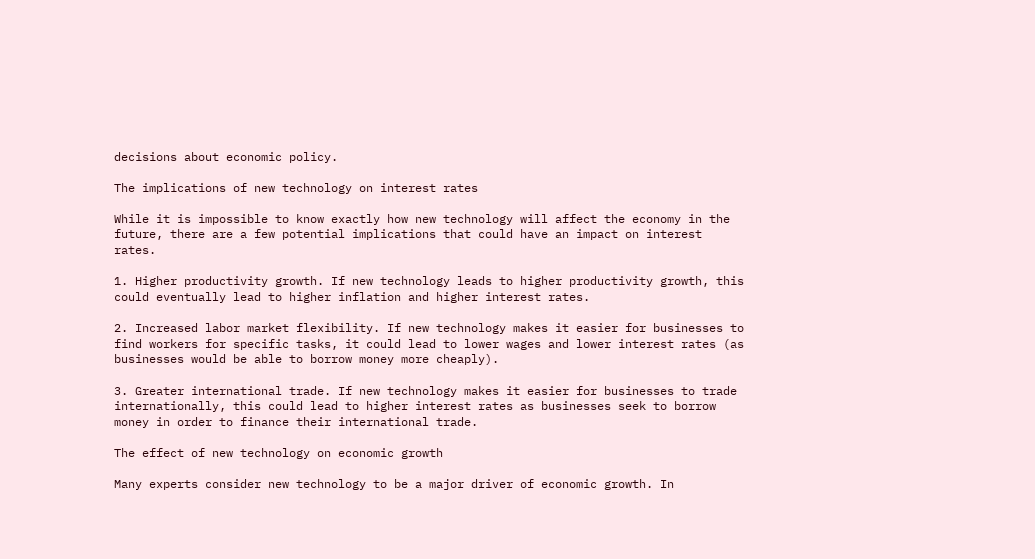decisions about economic policy.

The implications of new technology on interest rates

While it is impossible to know exactly how new technology will affect the economy in the future, there are a few potential implications that could have an impact on interest rates.

1. Higher productivity growth. If new technology leads to higher productivity growth, this could eventually lead to higher inflation and higher interest rates.

2. Increased labor market flexibility. If new technology makes it easier for businesses to find workers for specific tasks, it could lead to lower wages and lower interest rates (as businesses would be able to borrow money more cheaply).

3. Greater international trade. If new technology makes it easier for businesses to trade internationally, this could lead to higher interest rates as businesses seek to borrow money in order to finance their international trade.

The effect of new technology on economic growth

Many experts consider new technology to be a major driver of economic growth. In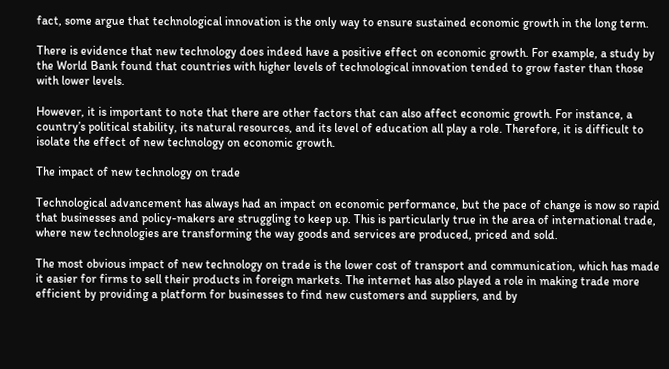fact, some argue that technological innovation is the only way to ensure sustained economic growth in the long term.

There is evidence that new technology does indeed have a positive effect on economic growth. For example, a study by the World Bank found that countries with higher levels of technological innovation tended to grow faster than those with lower levels.

However, it is important to note that there are other factors that can also affect economic growth. For instance, a country’s political stability, its natural resources, and its level of education all play a role. Therefore, it is difficult to isolate the effect of new technology on economic growth.

The impact of new technology on trade

Technological advancement has always had an impact on economic performance, but the pace of change is now so rapid that businesses and policy-makers are struggling to keep up. This is particularly true in the area of international trade, where new technologies are transforming the way goods and services are produced, priced and sold.

The most obvious impact of new technology on trade is the lower cost of transport and communication, which has made it easier for firms to sell their products in foreign markets. The internet has also played a role in making trade more efficient by providing a platform for businesses to find new customers and suppliers, and by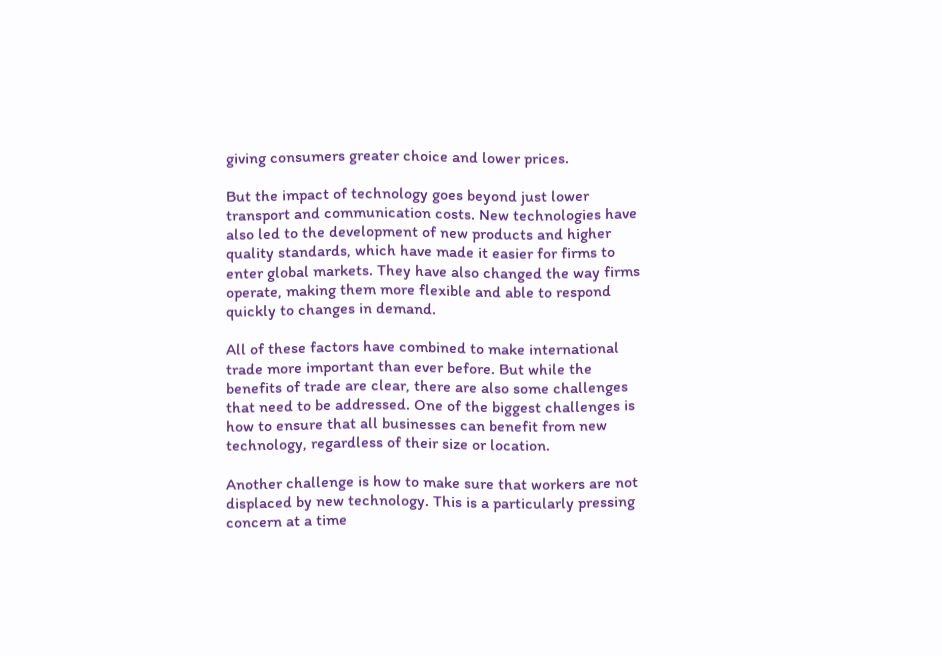giving consumers greater choice and lower prices.

But the impact of technology goes beyond just lower transport and communication costs. New technologies have also led to the development of new products and higher quality standards, which have made it easier for firms to enter global markets. They have also changed the way firms operate, making them more flexible and able to respond quickly to changes in demand.

All of these factors have combined to make international trade more important than ever before. But while the benefits of trade are clear, there are also some challenges that need to be addressed. One of the biggest challenges is how to ensure that all businesses can benefit from new technology, regardless of their size or location.

Another challenge is how to make sure that workers are not displaced by new technology. This is a particularly pressing concern at a time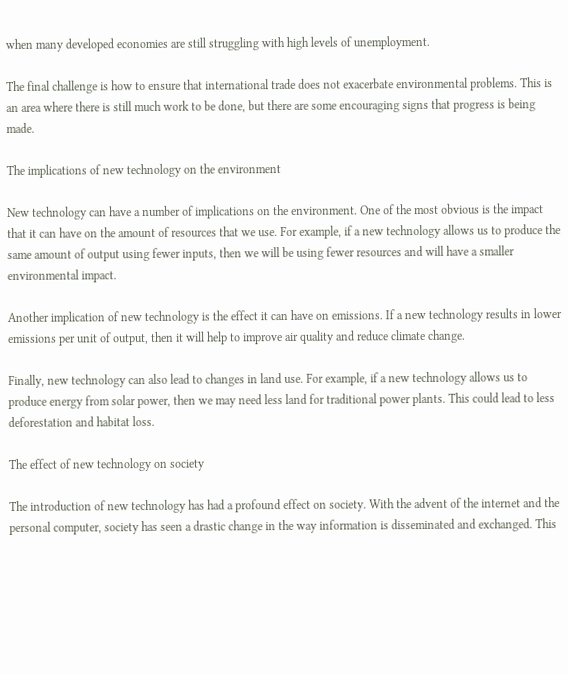when many developed economies are still struggling with high levels of unemployment.

The final challenge is how to ensure that international trade does not exacerbate environmental problems. This is an area where there is still much work to be done, but there are some encouraging signs that progress is being made.

The implications of new technology on the environment

New technology can have a number of implications on the environment. One of the most obvious is the impact that it can have on the amount of resources that we use. For example, if a new technology allows us to produce the same amount of output using fewer inputs, then we will be using fewer resources and will have a smaller environmental impact.

Another implication of new technology is the effect it can have on emissions. If a new technology results in lower emissions per unit of output, then it will help to improve air quality and reduce climate change.

Finally, new technology can also lead to changes in land use. For example, if a new technology allows us to produce energy from solar power, then we may need less land for traditional power plants. This could lead to less deforestation and habitat loss.

The effect of new technology on society

The introduction of new technology has had a profound effect on society. With the advent of the internet and the personal computer, society has seen a drastic change in the way information is disseminated and exchanged. This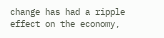change has had a ripple effect on the economy,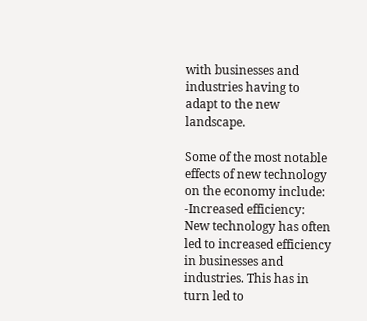with businesses and industries having to adapt to the new landscape.

Some of the most notable effects of new technology on the economy include:
-Increased efficiency: New technology has often led to increased efficiency in businesses and industries. This has in turn led to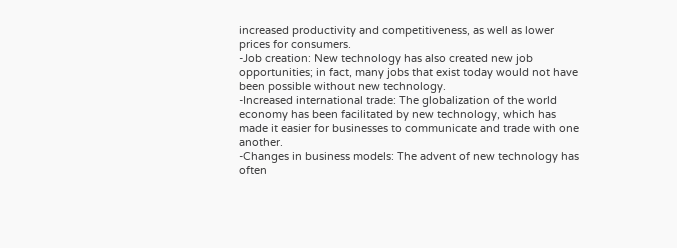increased productivity and competitiveness, as well as lower prices for consumers.
-Job creation: New technology has also created new job opportunities; in fact, many jobs that exist today would not have been possible without new technology.
-Increased international trade: The globalization of the world economy has been facilitated by new technology, which has made it easier for businesses to communicate and trade with one another.
-Changes in business models: The advent of new technology has often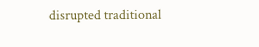disrupted traditional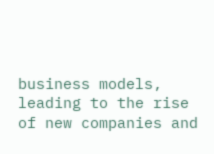business models, leading to the rise of new companies and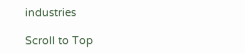industries

Scroll to Top